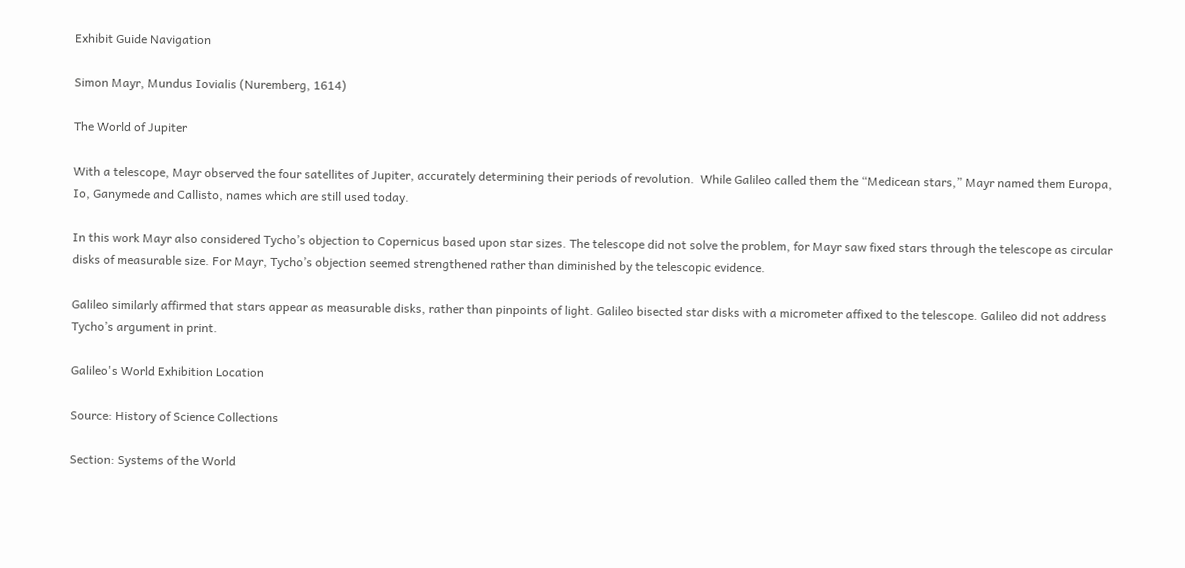Exhibit Guide Navigation

Simon Mayr, Mundus Iovialis (Nuremberg, 1614)

The World of Jupiter

With a telescope, Mayr observed the four satellites of Jupiter, accurately determining their periods of revolution.  While Galileo called them the “Medicean stars,” Mayr named them Europa, Io, Ganymede and Callisto, names which are still used today.

In this work Mayr also considered Tycho’s objection to Copernicus based upon star sizes. The telescope did not solve the problem, for Mayr saw fixed stars through the telescope as circular disks of measurable size. For Mayr, Tycho’s objection seemed strengthened rather than diminished by the telescopic evidence.

Galileo similarly affirmed that stars appear as measurable disks, rather than pinpoints of light. Galileo bisected star disks with a micrometer affixed to the telescope. Galileo did not address Tycho’s argument in print.

Galileo's World Exhibition Location

Source: History of Science Collections

Section: Systems of the World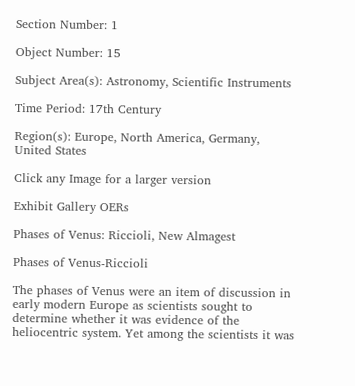Section Number: 1

Object Number: 15

Subject Area(s): Astronomy, Scientific Instruments

Time Period: 17th Century

Region(s): Europe, North America, Germany, United States

Click any Image for a larger version

Exhibit Gallery OERs

Phases of Venus: Riccioli, New Almagest

Phases of Venus-Riccioli

The phases of Venus were an item of discussion in early modern Europe as scientists sought to determine whether it was evidence of the heliocentric system. Yet among the scientists it was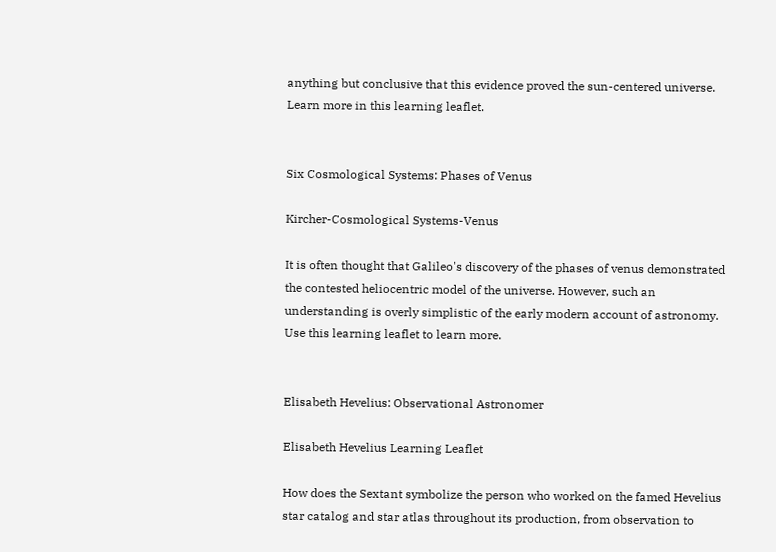anything but conclusive that this evidence proved the sun-centered universe. Learn more in this learning leaflet.


Six Cosmological Systems: Phases of Venus

Kircher-Cosmological Systems-Venus

It is often thought that Galileo's discovery of the phases of venus demonstrated the contested heliocentric model of the universe. However, such an understanding is overly simplistic of the early modern account of astronomy. Use this learning leaflet to learn more.


Elisabeth Hevelius: Observational Astronomer

Elisabeth Hevelius Learning Leaflet

How does the Sextant symbolize the person who worked on the famed Hevelius star catalog and star atlas throughout its production, from observation to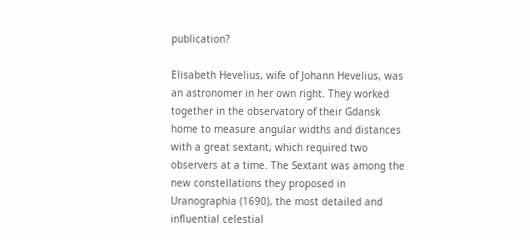publication?

Elisabeth Hevelius, wife of Johann Hevelius, was an astronomer in her own right. They worked together in the observatory of their Gdansk home to measure angular widths and distances with a great sextant, which required two observers at a time. The Sextant was among the new constellations they proposed in Uranographia (1690), the most detailed and influential celestial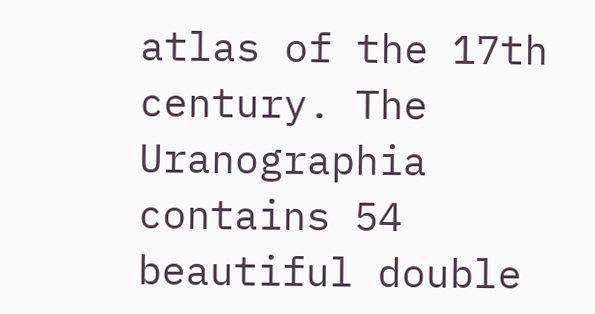atlas of the 17th century. The Uranographia contains 54 beautiful double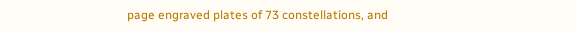page engraved plates of 73 constellations, and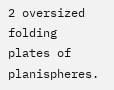2 oversized folding plates of planispheres.